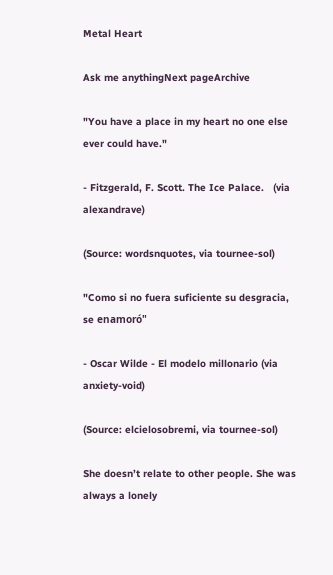Metal Heart

Ask me anythingNext pageArchive

"You have a place in my heart no one else ever could have."

- Fitzgerald, F. Scott. The Ice Palace.   (via alexandrave)

(Source: wordsnquotes, via tournee-sol)

"Como si no fuera suficiente su desgracia, se enamoró"

- Oscar Wilde - El modelo millonario (via anxiety-void)

(Source: elcielosobremi, via tournee-sol)

She doesn’t relate to other people. She was always a lonely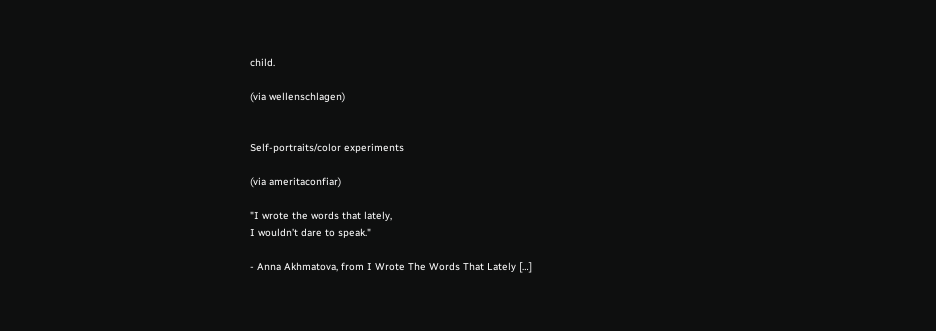child.

(via wellenschlagen)


Self-portraits/color experiments

(via ameritaconfiar)

"I wrote the words that lately,
I wouldn’t dare to speak."

- Anna Akhmatova, from I Wrote The Words That Lately […]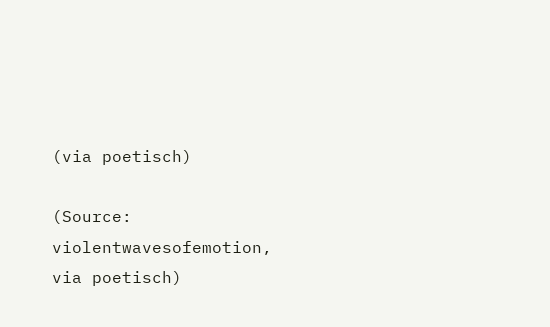(via poetisch)

(Source: violentwavesofemotion, via poetisch)